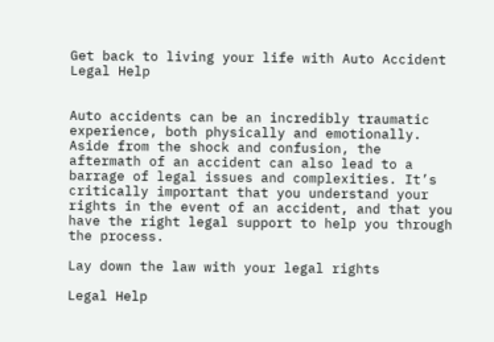Get back to living your life with Auto Accident Legal Help


Auto accidents can be an incredibly traumatic experience, both physically and emotionally. Aside from the shock and confusion, the aftermath of an accident can also lead to a barrage of legal issues and complexities. It’s critically important that you understand your rights in the event of an accident, and that you have the right legal support to help you through the process.

Lay down the law with your legal rights

Legal Help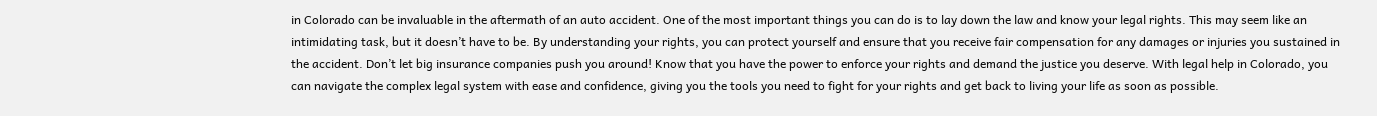in Colorado can be invaluable in the aftermath of an auto accident. One of the most important things you can do is to lay down the law and know your legal rights. This may seem like an intimidating task, but it doesn’t have to be. By understanding your rights, you can protect yourself and ensure that you receive fair compensation for any damages or injuries you sustained in the accident. Don’t let big insurance companies push you around! Know that you have the power to enforce your rights and demand the justice you deserve. With legal help in Colorado, you can navigate the complex legal system with ease and confidence, giving you the tools you need to fight for your rights and get back to living your life as soon as possible.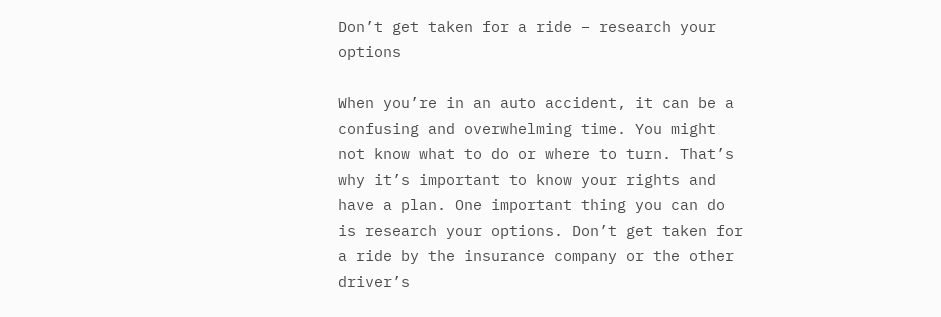Don’t get taken for a ride – research your options

When you’re in an auto accident, it can be a confusing and overwhelming time. You might not know what to do or where to turn. That’s why it’s important to know your rights and have a plan. One important thing you can do is research your options. Don’t get taken for a ride by the insurance company or the other driver’s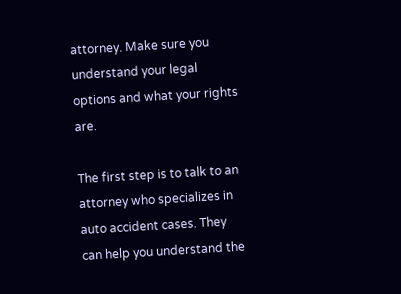attorney. Make sure you understand your legal options and what your rights are.

The first step is to talk to an attorney who specializes in auto accident cases. They can help you understand the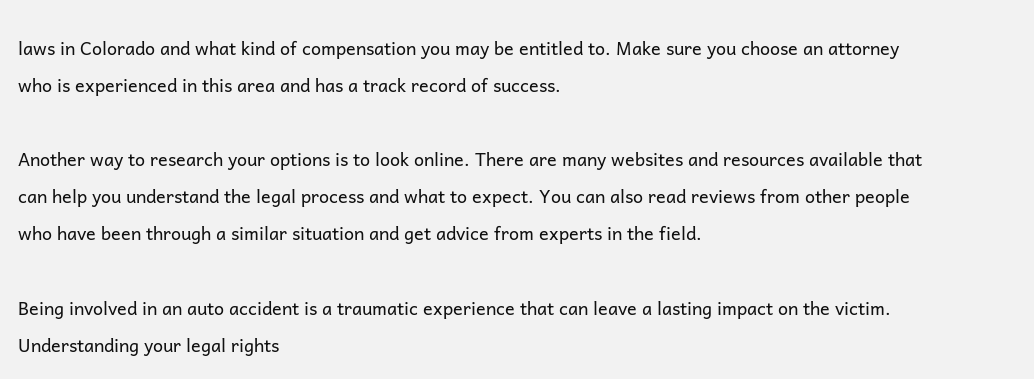laws in Colorado and what kind of compensation you may be entitled to. Make sure you choose an attorney who is experienced in this area and has a track record of success.

Another way to research your options is to look online. There are many websites and resources available that can help you understand the legal process and what to expect. You can also read reviews from other people who have been through a similar situation and get advice from experts in the field.

Being involved in an auto accident is a traumatic experience that can leave a lasting impact on the victim. Understanding your legal rights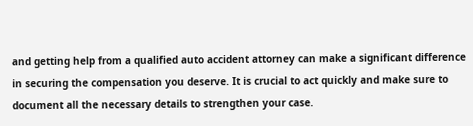and getting help from a qualified auto accident attorney can make a significant difference in securing the compensation you deserve. It is crucial to act quickly and make sure to document all the necessary details to strengthen your case.